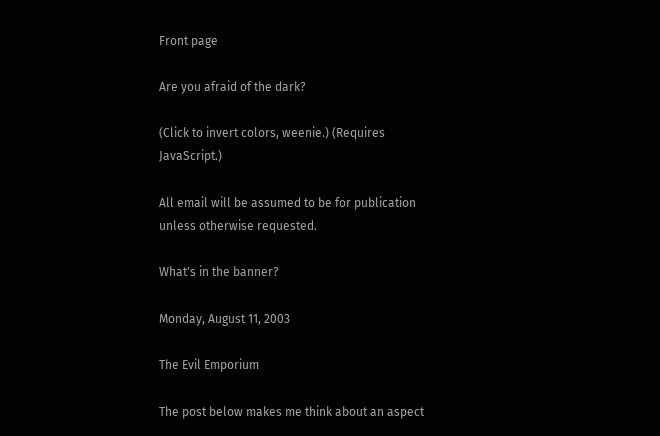Front page

Are you afraid of the dark?

(Click to invert colors, weenie.) (Requires JavaScript.)

All email will be assumed to be for publication unless otherwise requested.

What's in the banner?

Monday, August 11, 2003

The Evil Emporium

The post below makes me think about an aspect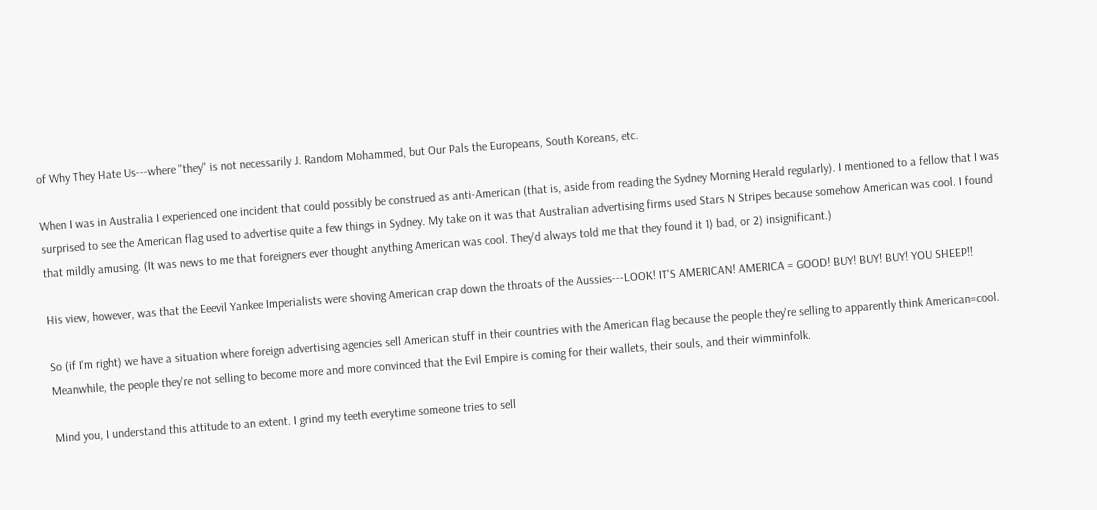of Why They Hate Us---where "they" is not necessarily J. Random Mohammed, but Our Pals the Europeans, South Koreans, etc.

When I was in Australia I experienced one incident that could possibly be construed as anti-American (that is, aside from reading the Sydney Morning Herald regularly). I mentioned to a fellow that I was surprised to see the American flag used to advertise quite a few things in Sydney. My take on it was that Australian advertising firms used Stars N Stripes because somehow American was cool. I found that mildly amusing. (It was news to me that foreigners ever thought anything American was cool. They'd always told me that they found it 1) bad, or 2) insignificant.)

His view, however, was that the Eeevil Yankee Imperialists were shoving American crap down the throats of the Aussies---LOOK! IT'S AMERICAN! AMERICA = GOOD! BUY! BUY! BUY! YOU SHEEP!!

So (if I'm right) we have a situation where foreign advertising agencies sell American stuff in their countries with the American flag because the people they're selling to apparently think American=cool. Meanwhile, the people they're not selling to become more and more convinced that the Evil Empire is coming for their wallets, their souls, and their wimminfolk.

Mind you, I understand this attitude to an extent. I grind my teeth everytime someone tries to sell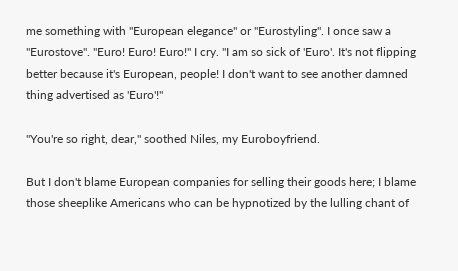me something with "European elegance" or "Eurostyling". I once saw a "Eurostove". "Euro! Euro! Euro!" I cry. "I am so sick of 'Euro'. It's not flipping better because it's European, people! I don't want to see another damned thing advertised as 'Euro'!"

"You're so right, dear," soothed Niles, my Euroboyfriend.

But I don't blame European companies for selling their goods here; I blame those sheeplike Americans who can be hypnotized by the lulling chant of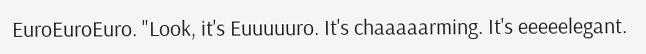EuroEuroEuro. "Look, it's Euuuuuro. It's chaaaaarming. It's eeeeelegant.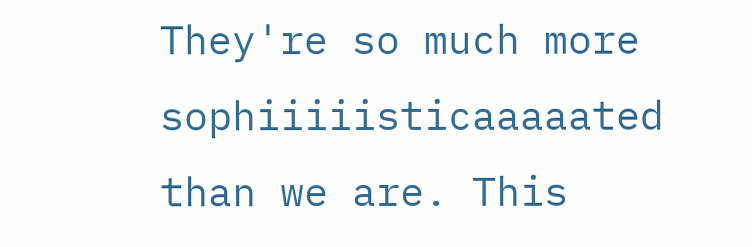They're so much more sophiiiiisticaaaaated than we are. This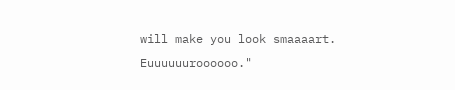will make you look smaaaart. Euuuuuuroooooo."